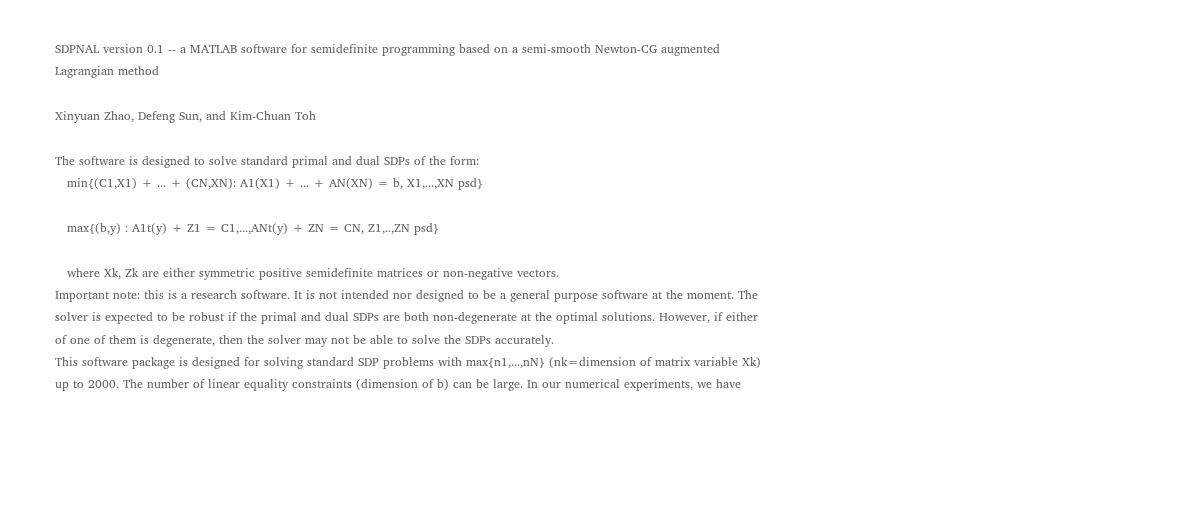SDPNAL version 0.1 -- a MATLAB software for semidefinite programming based on a semi-smooth Newton-CG augmented Lagrangian method

Xinyuan Zhao, Defeng Sun, and Kim-Chuan Toh

The software is designed to solve standard primal and dual SDPs of the form:
   min{(C1,X1) + ... + (CN,XN): A1(X1) + ... + AN(XN) = b, X1,...,XN psd}

   max{(b,y) : A1t(y) + Z1 = C1,...,ANt(y) + ZN = CN, Z1,..,ZN psd}

   where Xk, Zk are either symmetric positive semidefinite matrices or non-negative vectors.
Important note: this is a research software. It is not intended nor designed to be a general purpose software at the moment. The solver is expected to be robust if the primal and dual SDPs are both non-degenerate at the optimal solutions. However, if either of one of them is degenerate, then the solver may not be able to solve the SDPs accurately.
This software package is designed for solving standard SDP problems with max{n1,...,nN} (nk=dimension of matrix variable Xk) up to 2000. The number of linear equality constraints (dimension of b) can be large. In our numerical experiments, we have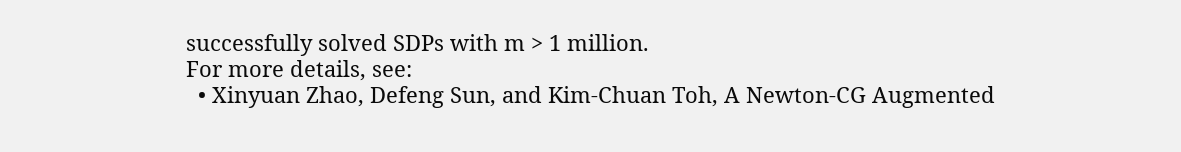successfully solved SDPs with m > 1 million.
For more details, see:
  • Xinyuan Zhao, Defeng Sun, and Kim-Chuan Toh, A Newton-CG Augmented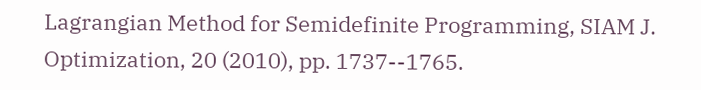Lagrangian Method for Semidefinite Programming, SIAM J. Optimization, 20 (2010), pp. 1737--1765.